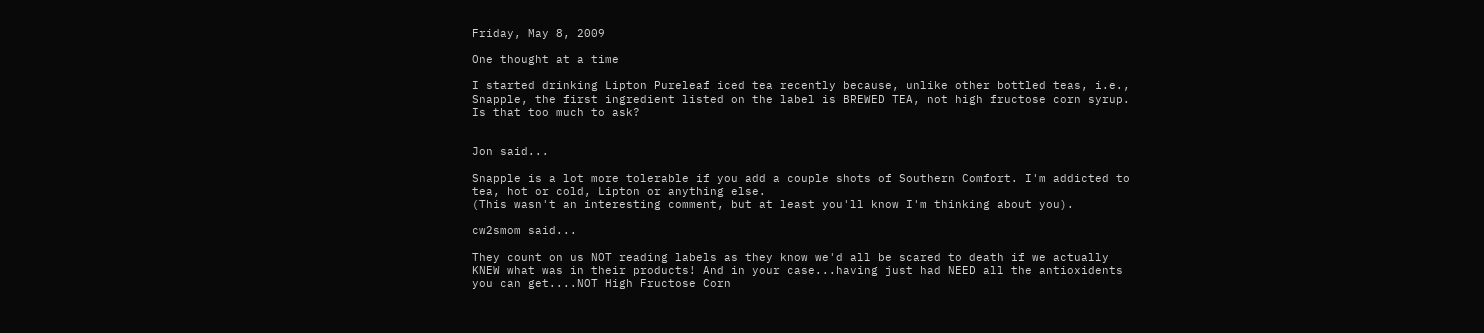Friday, May 8, 2009

One thought at a time

I started drinking Lipton Pureleaf iced tea recently because, unlike other bottled teas, i.e., Snapple, the first ingredient listed on the label is BREWED TEA, not high fructose corn syrup. Is that too much to ask?


Jon said...

Snapple is a lot more tolerable if you add a couple shots of Southern Comfort. I'm addicted to tea, hot or cold, Lipton or anything else.
(This wasn't an interesting comment, but at least you'll know I'm thinking about you).

cw2smom said...

They count on us NOT reading labels as they know we'd all be scared to death if we actually KNEW what was in their products! And in your case...having just had NEED all the antioxidents you can get....NOT High Fructose Corn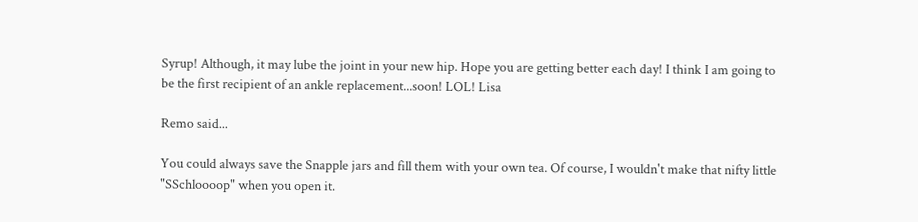Syrup! Although, it may lube the joint in your new hip. Hope you are getting better each day! I think I am going to be the first recipient of an ankle replacement...soon! LOL! Lisa

Remo said...

You could always save the Snapple jars and fill them with your own tea. Of course, I wouldn't make that nifty little "SSchloooop" when you open it.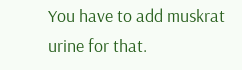You have to add muskrat urine for that.